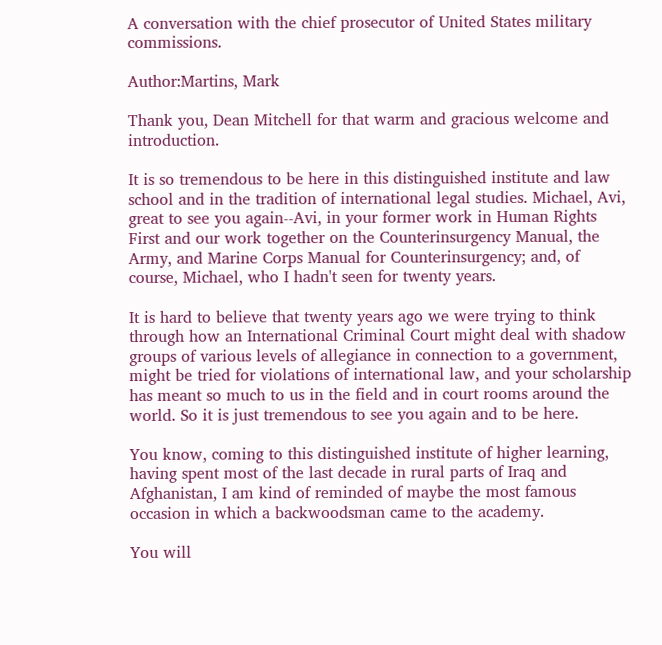A conversation with the chief prosecutor of United States military commissions.

Author:Martins, Mark

Thank you, Dean Mitchell for that warm and gracious welcome and introduction.

It is so tremendous to be here in this distinguished institute and law school and in the tradition of international legal studies. Michael, Avi, great to see you again--Avi, in your former work in Human Rights First and our work together on the Counterinsurgency Manual, the Army, and Marine Corps Manual for Counterinsurgency; and, of course, Michael, who I hadn't seen for twenty years.

It is hard to believe that twenty years ago we were trying to think through how an International Criminal Court might deal with shadow groups of various levels of allegiance in connection to a government, might be tried for violations of international law, and your scholarship has meant so much to us in the field and in court rooms around the world. So it is just tremendous to see you again and to be here.

You know, coming to this distinguished institute of higher learning, having spent most of the last decade in rural parts of Iraq and Afghanistan, I am kind of reminded of maybe the most famous occasion in which a backwoodsman came to the academy.

You will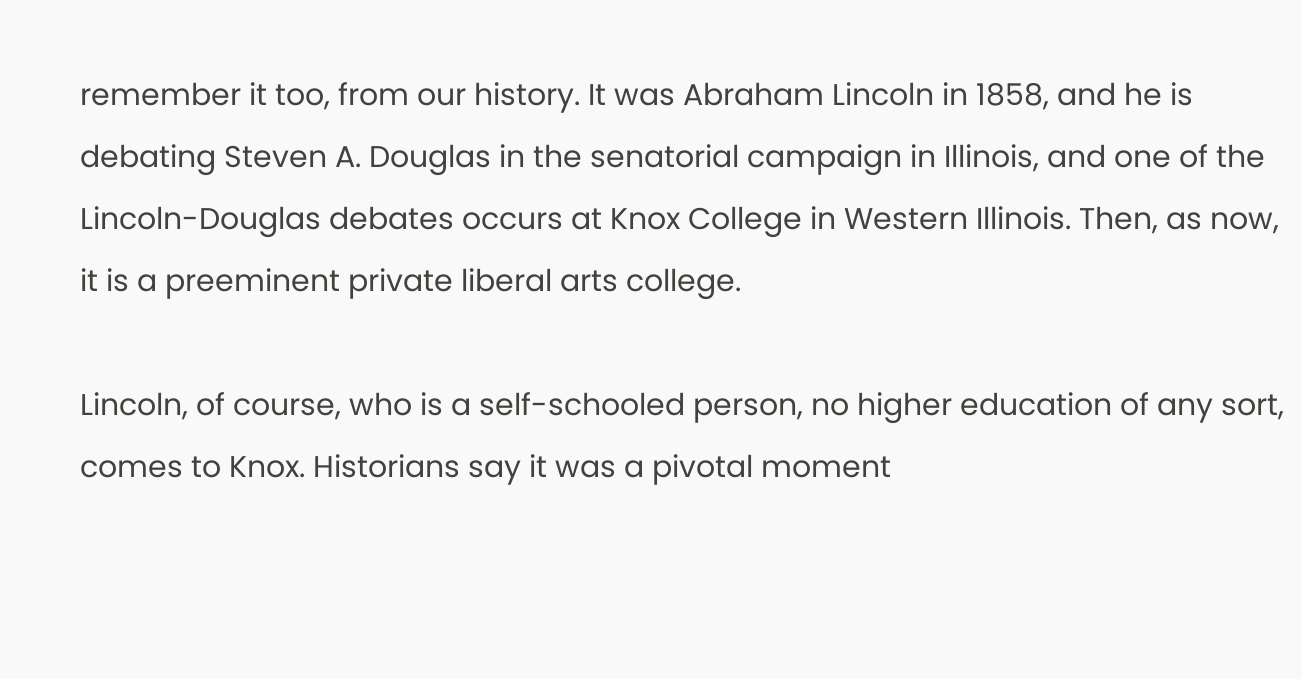remember it too, from our history. It was Abraham Lincoln in 1858, and he is debating Steven A. Douglas in the senatorial campaign in Illinois, and one of the Lincoln-Douglas debates occurs at Knox College in Western Illinois. Then, as now, it is a preeminent private liberal arts college.

Lincoln, of course, who is a self-schooled person, no higher education of any sort, comes to Knox. Historians say it was a pivotal moment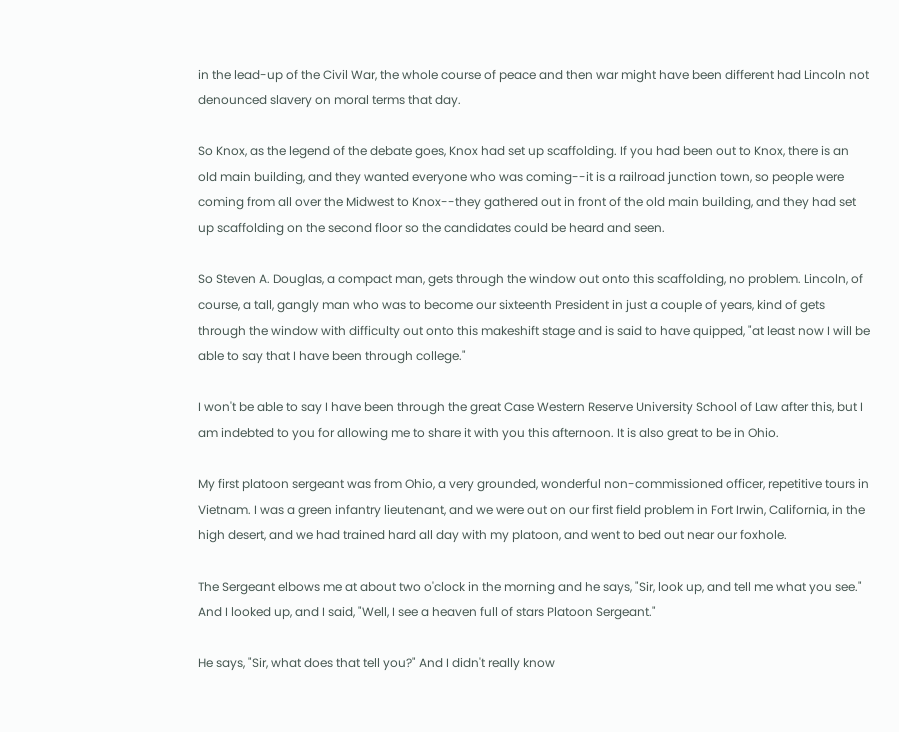in the lead-up of the Civil War, the whole course of peace and then war might have been different had Lincoln not denounced slavery on moral terms that day.

So Knox, as the legend of the debate goes, Knox had set up scaffolding. If you had been out to Knox, there is an old main building, and they wanted everyone who was coming--it is a railroad junction town, so people were coming from all over the Midwest to Knox--they gathered out in front of the old main building, and they had set up scaffolding on the second floor so the candidates could be heard and seen.

So Steven A. Douglas, a compact man, gets through the window out onto this scaffolding, no problem. Lincoln, of course, a tall, gangly man who was to become our sixteenth President in just a couple of years, kind of gets through the window with difficulty out onto this makeshift stage and is said to have quipped, "at least now I will be able to say that I have been through college."

I won't be able to say I have been through the great Case Western Reserve University School of Law after this, but I am indebted to you for allowing me to share it with you this afternoon. It is also great to be in Ohio.

My first platoon sergeant was from Ohio, a very grounded, wonderful non-commissioned officer, repetitive tours in Vietnam. I was a green infantry lieutenant, and we were out on our first field problem in Fort Irwin, California, in the high desert, and we had trained hard all day with my platoon, and went to bed out near our foxhole.

The Sergeant elbows me at about two o'clock in the morning and he says, "Sir, look up, and tell me what you see." And I looked up, and I said, "Well, I see a heaven full of stars Platoon Sergeant."

He says, "Sir, what does that tell you?" And I didn't really know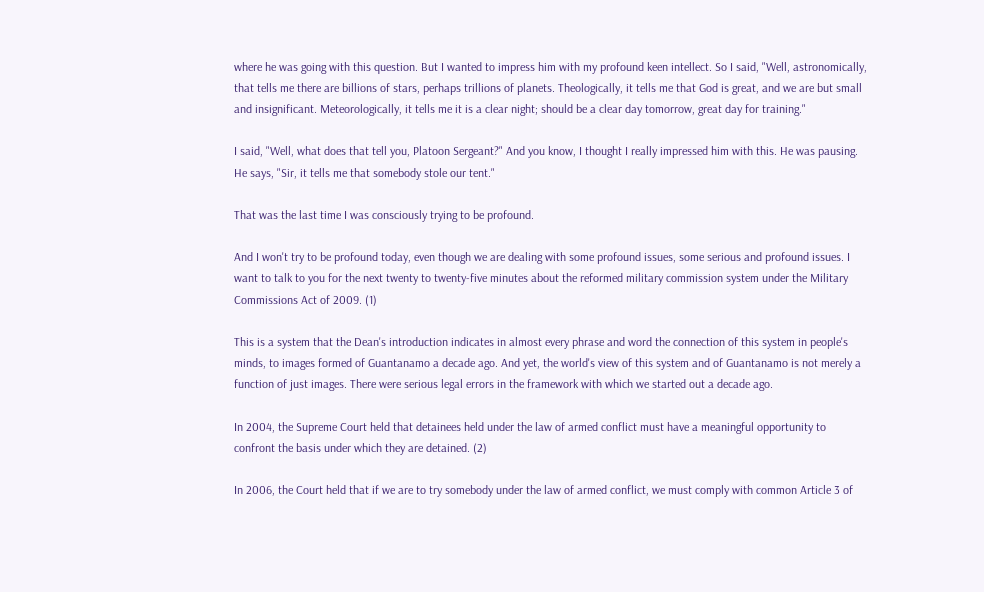where he was going with this question. But I wanted to impress him with my profound keen intellect. So I said, "Well, astronomically, that tells me there are billions of stars, perhaps trillions of planets. Theologically, it tells me that God is great, and we are but small and insignificant. Meteorologically, it tells me it is a clear night; should be a clear day tomorrow, great day for training."

I said, "Well, what does that tell you, Platoon Sergeant?" And you know, I thought I really impressed him with this. He was pausing. He says, "Sir, it tells me that somebody stole our tent."

That was the last time I was consciously trying to be profound.

And I won't try to be profound today, even though we are dealing with some profound issues, some serious and profound issues. I want to talk to you for the next twenty to twenty-five minutes about the reformed military commission system under the Military Commissions Act of 2009. (1)

This is a system that the Dean's introduction indicates in almost every phrase and word the connection of this system in people's minds, to images formed of Guantanamo a decade ago. And yet, the world's view of this system and of Guantanamo is not merely a function of just images. There were serious legal errors in the framework with which we started out a decade ago.

In 2004, the Supreme Court held that detainees held under the law of armed conflict must have a meaningful opportunity to confront the basis under which they are detained. (2)

In 2006, the Court held that if we are to try somebody under the law of armed conflict, we must comply with common Article 3 of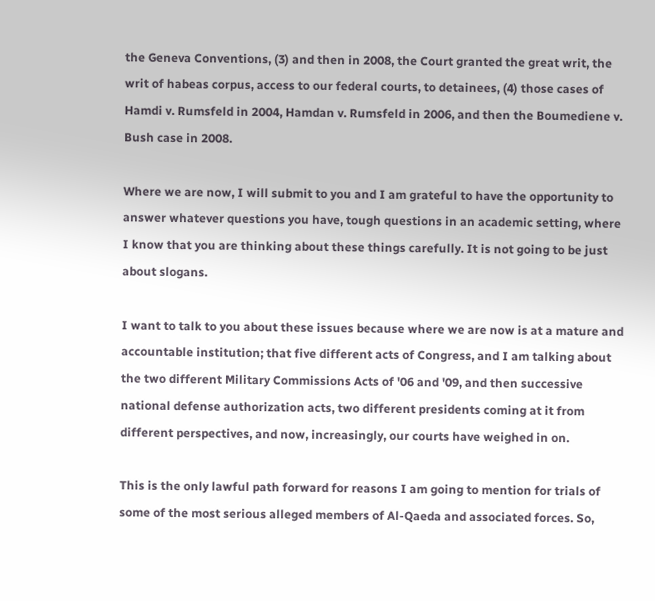the Geneva Conventions, (3) and then in 2008, the Court granted the great writ, the writ of habeas corpus, access to our federal courts, to detainees, (4) those cases of Hamdi v. Rumsfeld in 2004, Hamdan v. Rumsfeld in 2006, and then the Boumediene v. Bush case in 2008.

Where we are now, I will submit to you and I am grateful to have the opportunity to answer whatever questions you have, tough questions in an academic setting, where I know that you are thinking about these things carefully. It is not going to be just about slogans.

I want to talk to you about these issues because where we are now is at a mature and accountable institution; that five different acts of Congress, and I am talking about the two different Military Commissions Acts of '06 and '09, and then successive national defense authorization acts, two different presidents coming at it from different perspectives, and now, increasingly, our courts have weighed in on.

This is the only lawful path forward for reasons I am going to mention for trials of some of the most serious alleged members of Al-Qaeda and associated forces. So,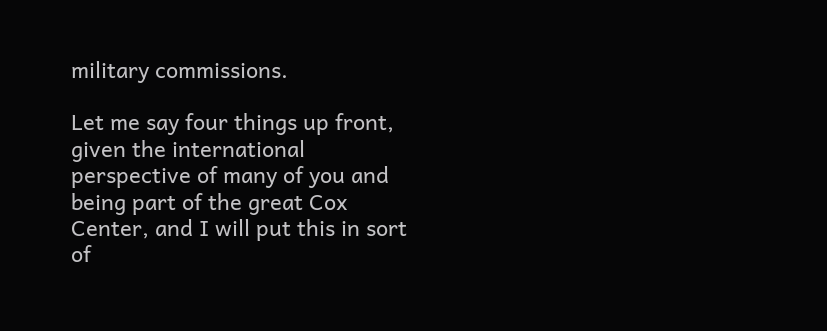military commissions.

Let me say four things up front, given the international perspective of many of you and being part of the great Cox Center, and I will put this in sort of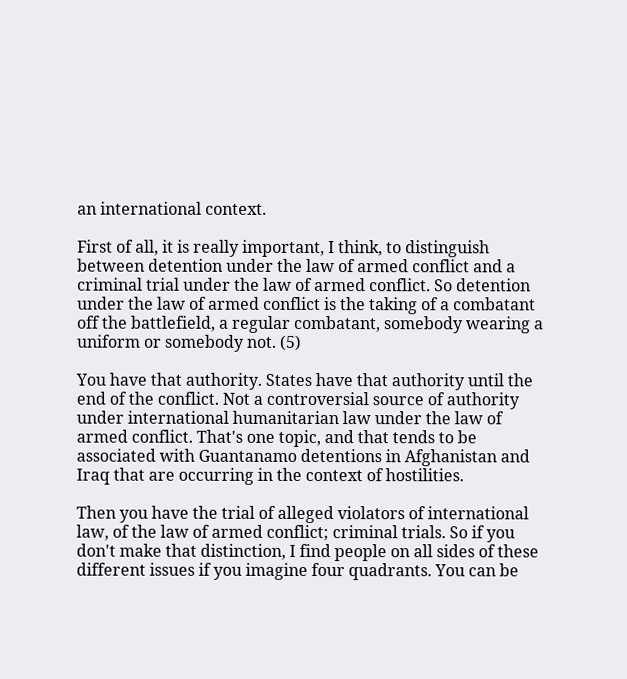an international context.

First of all, it is really important, I think, to distinguish between detention under the law of armed conflict and a criminal trial under the law of armed conflict. So detention under the law of armed conflict is the taking of a combatant off the battlefield, a regular combatant, somebody wearing a uniform or somebody not. (5)

You have that authority. States have that authority until the end of the conflict. Not a controversial source of authority under international humanitarian law under the law of armed conflict. That's one topic, and that tends to be associated with Guantanamo detentions in Afghanistan and Iraq that are occurring in the context of hostilities.

Then you have the trial of alleged violators of international law, of the law of armed conflict; criminal trials. So if you don't make that distinction, I find people on all sides of these different issues if you imagine four quadrants. You can be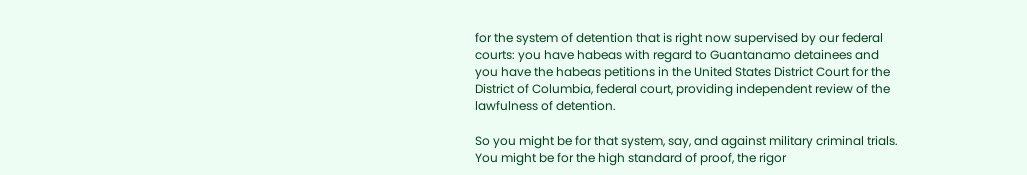for the system of detention that is right now supervised by our federal courts: you have habeas with regard to Guantanamo detainees and you have the habeas petitions in the United States District Court for the District of Columbia, federal court, providing independent review of the lawfulness of detention.

So you might be for that system, say, and against military criminal trials. You might be for the high standard of proof, the rigor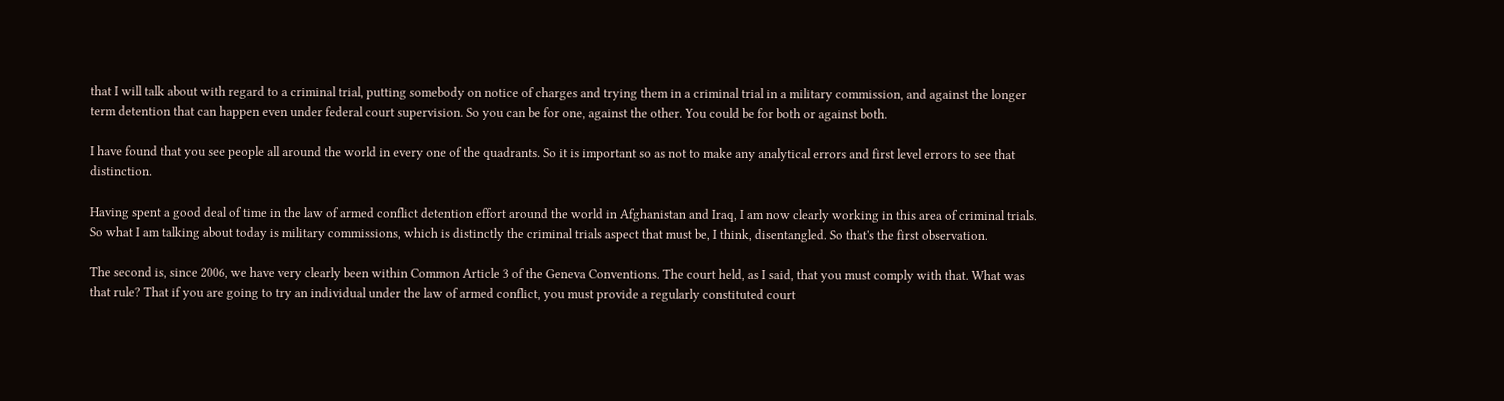that I will talk about with regard to a criminal trial, putting somebody on notice of charges and trying them in a criminal trial in a military commission, and against the longer term detention that can happen even under federal court supervision. So you can be for one, against the other. You could be for both or against both.

I have found that you see people all around the world in every one of the quadrants. So it is important so as not to make any analytical errors and first level errors to see that distinction.

Having spent a good deal of time in the law of armed conflict detention effort around the world in Afghanistan and Iraq, I am now clearly working in this area of criminal trials. So what I am talking about today is military commissions, which is distinctly the criminal trials aspect that must be, I think, disentangled. So that's the first observation.

The second is, since 2006, we have very clearly been within Common Article 3 of the Geneva Conventions. The court held, as I said, that you must comply with that. What was that rule? That if you are going to try an individual under the law of armed conflict, you must provide a regularly constituted court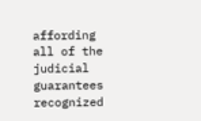affording all of the judicial guarantees recognized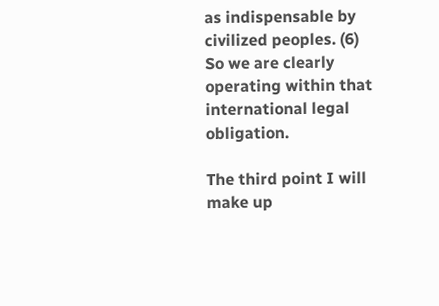as indispensable by civilized peoples. (6) So we are clearly operating within that international legal obligation.

The third point I will make up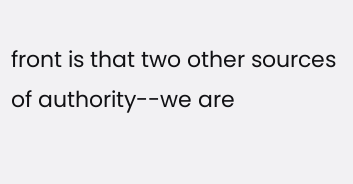front is that two other sources of authority--we are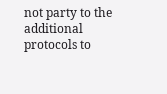not party to the additional protocols to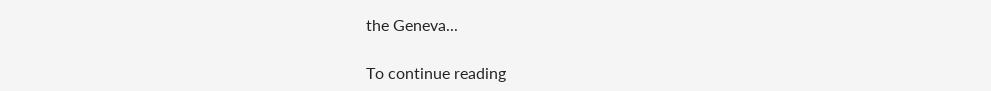the Geneva...

To continue reading